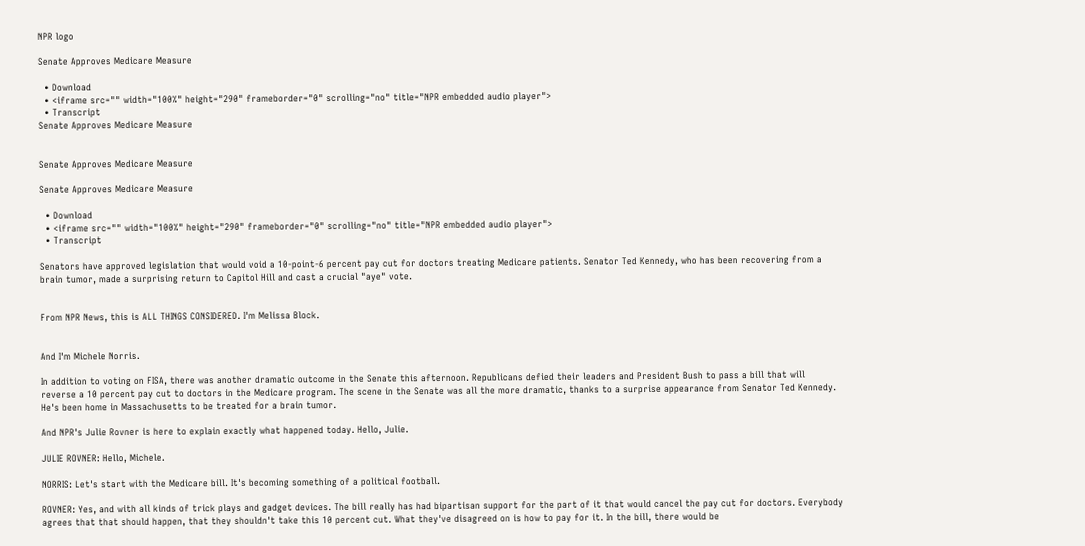NPR logo

Senate Approves Medicare Measure

  • Download
  • <iframe src="" width="100%" height="290" frameborder="0" scrolling="no" title="NPR embedded audio player">
  • Transcript
Senate Approves Medicare Measure


Senate Approves Medicare Measure

Senate Approves Medicare Measure

  • Download
  • <iframe src="" width="100%" height="290" frameborder="0" scrolling="no" title="NPR embedded audio player">
  • Transcript

Senators have approved legislation that would void a 10-point-6 percent pay cut for doctors treating Medicare patients. Senator Ted Kennedy, who has been recovering from a brain tumor, made a surprising return to Capitol Hill and cast a crucial "aye" vote.


From NPR News, this is ALL THINGS CONSIDERED. I'm Melissa Block.


And I'm Michele Norris.

In addition to voting on FISA, there was another dramatic outcome in the Senate this afternoon. Republicans defied their leaders and President Bush to pass a bill that will reverse a 10 percent pay cut to doctors in the Medicare program. The scene in the Senate was all the more dramatic, thanks to a surprise appearance from Senator Ted Kennedy. He's been home in Massachusetts to be treated for a brain tumor.

And NPR's Julie Rovner is here to explain exactly what happened today. Hello, Julie.

JULIE ROVNER: Hello, Michele.

NORRIS: Let's start with the Medicare bill. It's becoming something of a political football.

ROVNER: Yes, and with all kinds of trick plays and gadget devices. The bill really has had bipartisan support for the part of it that would cancel the pay cut for doctors. Everybody agrees that that should happen, that they shouldn't take this 10 percent cut. What they've disagreed on is how to pay for it. In the bill, there would be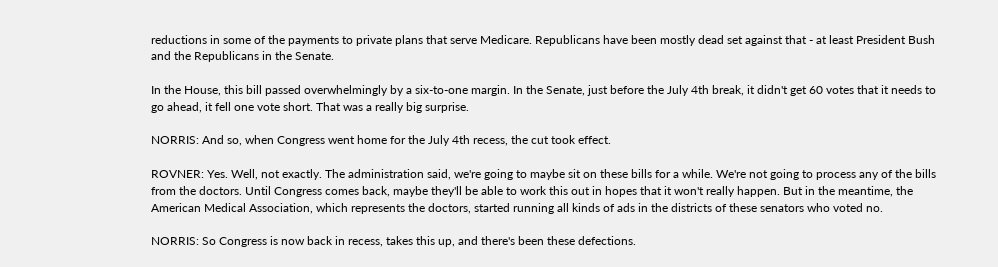reductions in some of the payments to private plans that serve Medicare. Republicans have been mostly dead set against that - at least President Bush and the Republicans in the Senate.

In the House, this bill passed overwhelmingly by a six-to-one margin. In the Senate, just before the July 4th break, it didn't get 60 votes that it needs to go ahead, it fell one vote short. That was a really big surprise.

NORRIS: And so, when Congress went home for the July 4th recess, the cut took effect.

ROVNER: Yes. Well, not exactly. The administration said, we're going to maybe sit on these bills for a while. We're not going to process any of the bills from the doctors. Until Congress comes back, maybe they'll be able to work this out in hopes that it won't really happen. But in the meantime, the American Medical Association, which represents the doctors, started running all kinds of ads in the districts of these senators who voted no.

NORRIS: So Congress is now back in recess, takes this up, and there's been these defections.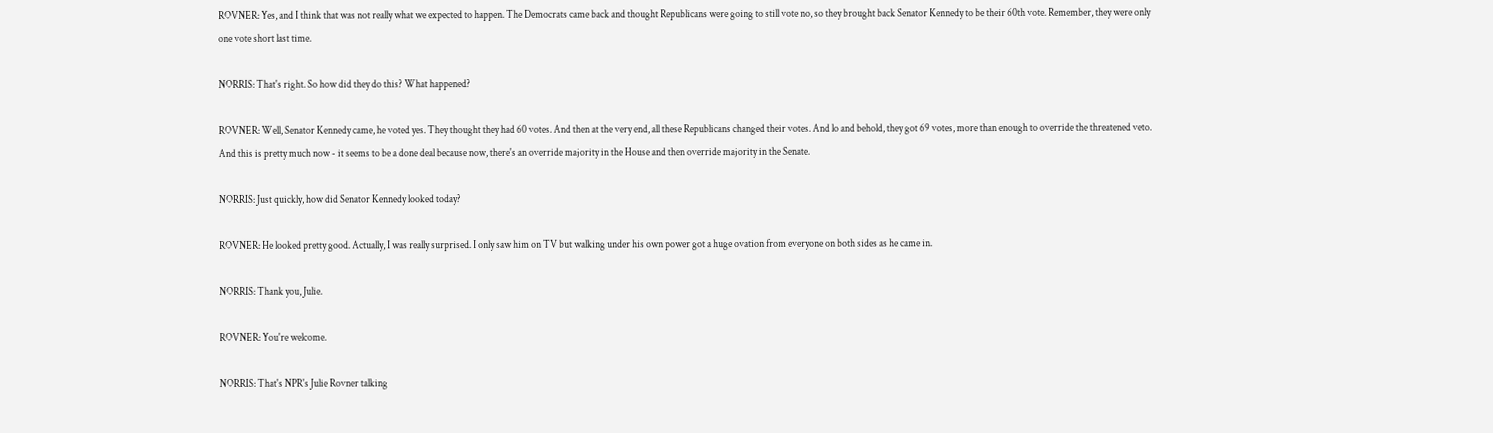ROVNER: Yes, and I think that was not really what we expected to happen. The Democrats came back and thought Republicans were going to still vote no, so they brought back Senator Kennedy to be their 60th vote. Remember, they were only one vote short last time.

NORRIS: That's right. So how did they do this? What happened?

ROVNER: Well, Senator Kennedy came, he voted yes. They thought they had 60 votes. And then at the very end, all these Republicans changed their votes. And lo and behold, they got 69 votes, more than enough to override the threatened veto. And this is pretty much now - it seems to be a done deal because now, there's an override majority in the House and then override majority in the Senate.

NORRIS: Just quickly, how did Senator Kennedy looked today?

ROVNER: He looked pretty good. Actually, I was really surprised. I only saw him on TV but walking under his own power got a huge ovation from everyone on both sides as he came in.

NORRIS: Thank you, Julie.

ROVNER: You're welcome.

NORRIS: That's NPR's Julie Rovner talking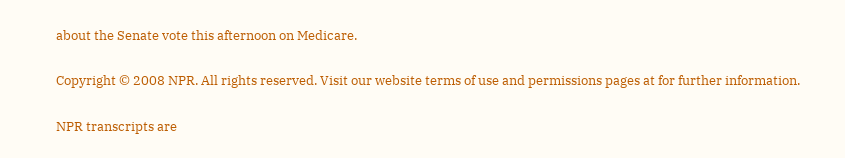about the Senate vote this afternoon on Medicare.

Copyright © 2008 NPR. All rights reserved. Visit our website terms of use and permissions pages at for further information.

NPR transcripts are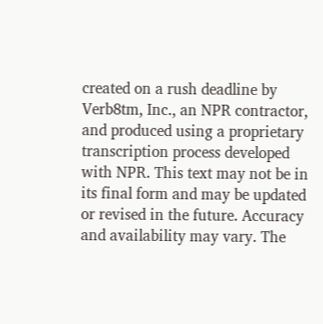created on a rush deadline by Verb8tm, Inc., an NPR contractor, and produced using a proprietary transcription process developed with NPR. This text may not be in its final form and may be updated or revised in the future. Accuracy and availability may vary. The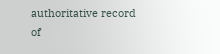authoritative record of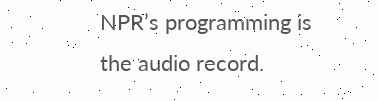NPR’s programming is the audio record.